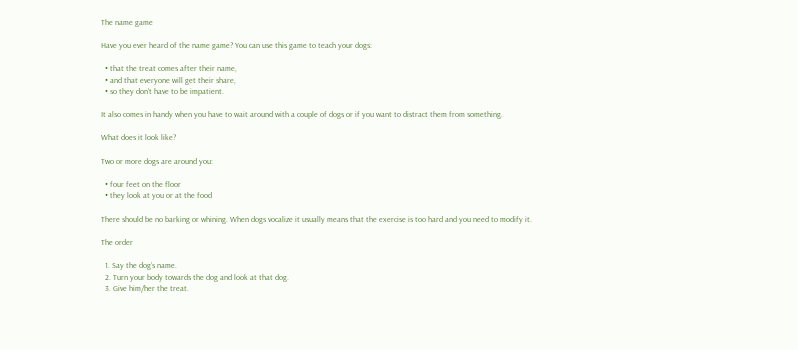The name game

Have you ever heard of the name game? You can use this game to teach your dogs:

  • that the treat comes after their name,
  • and that everyone will get their share,
  • so they don’t have to be impatient.

It also comes in handy when you have to wait around with a couple of dogs or if you want to distract them from something.

What does it look like?

Two or more dogs are around you:

  • four feet on the floor
  • they look at you or at the food

There should be no barking or whining. When dogs vocalize it usually means that the exercise is too hard and you need to modify it.

The order

  1. Say the dog’s name.
  2. Turn your body towards the dog and look at that dog.
  3. Give him/her the treat.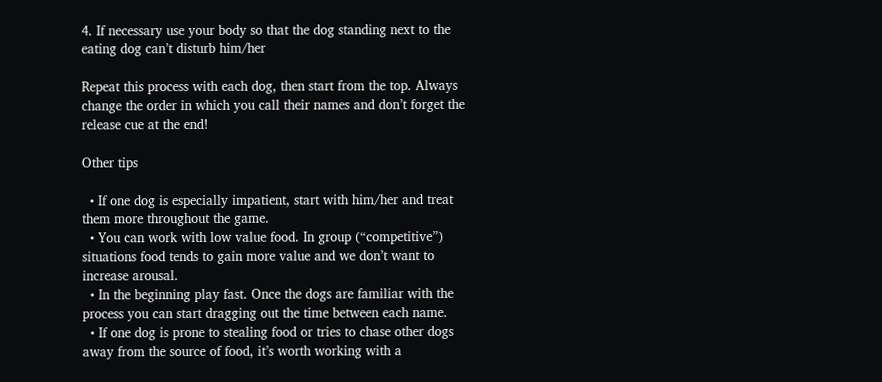4. If necessary use your body so that the dog standing next to the eating dog can’t disturb him/her

Repeat this process with each dog, then start from the top. Always change the order in which you call their names and don’t forget the release cue at the end!

Other tips

  • If one dog is especially impatient, start with him/her and treat them more throughout the game.
  • You can work with low value food. In group (“competitive”) situations food tends to gain more value and we don’t want to increase arousal.
  • In the beginning play fast. Once the dogs are familiar with the process you can start dragging out the time between each name.
  • If one dog is prone to stealing food or tries to chase other dogs away from the source of food, it’s worth working with a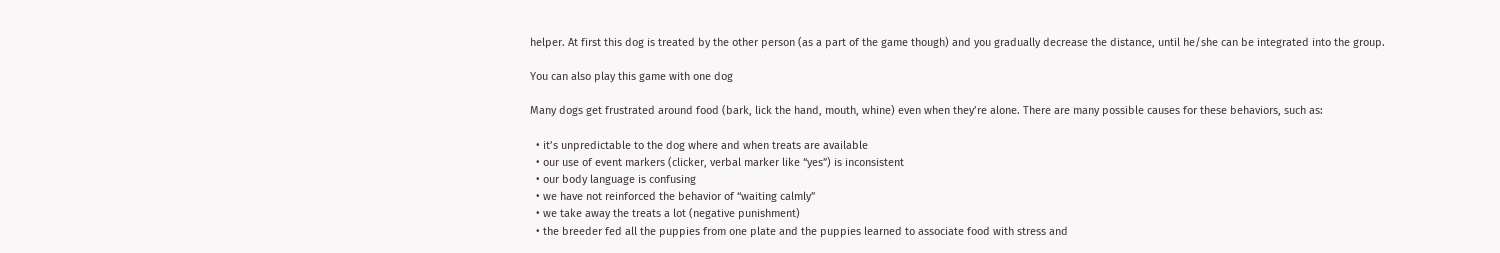helper. At first this dog is treated by the other person (as a part of the game though) and you gradually decrease the distance, until he/she can be integrated into the group.

You can also play this game with one dog

Many dogs get frustrated around food (bark, lick the hand, mouth, whine) even when they’re alone. There are many possible causes for these behaviors, such as:

  • it’s unpredictable to the dog where and when treats are available
  • our use of event markers (clicker, verbal marker like “yes”) is inconsistent
  • our body language is confusing
  • we have not reinforced the behavior of “waiting calmly”
  • we take away the treats a lot (negative punishment)
  • the breeder fed all the puppies from one plate and the puppies learned to associate food with stress and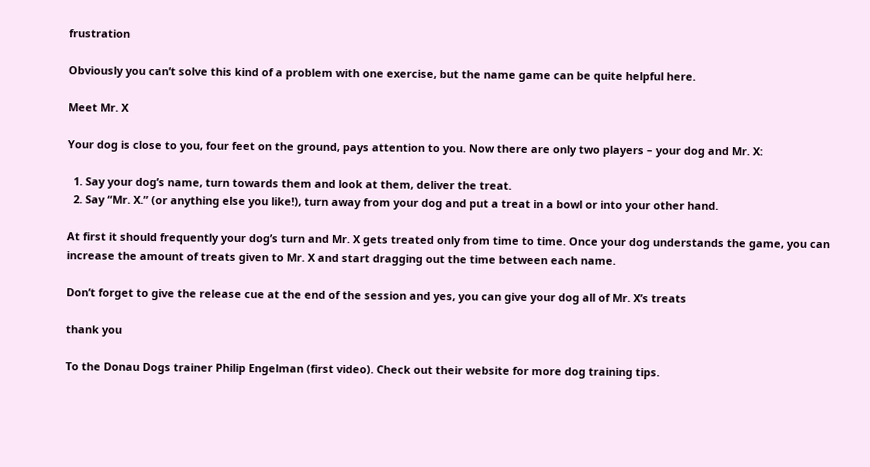frustration

Obviously you can’t solve this kind of a problem with one exercise, but the name game can be quite helpful here.

Meet Mr. X

Your dog is close to you, four feet on the ground, pays attention to you. Now there are only two players – your dog and Mr. X:

  1. Say your dog’s name, turn towards them and look at them, deliver the treat.
  2. Say “Mr. X.” (or anything else you like!), turn away from your dog and put a treat in a bowl or into your other hand.

At first it should frequently your dog’s turn and Mr. X gets treated only from time to time. Once your dog understands the game, you can increase the amount of treats given to Mr. X and start dragging out the time between each name.

Don’t forget to give the release cue at the end of the session and yes, you can give your dog all of Mr. X’s treats

thank you

To the Donau Dogs trainer Philip Engelman (first video). Check out their website for more dog training tips.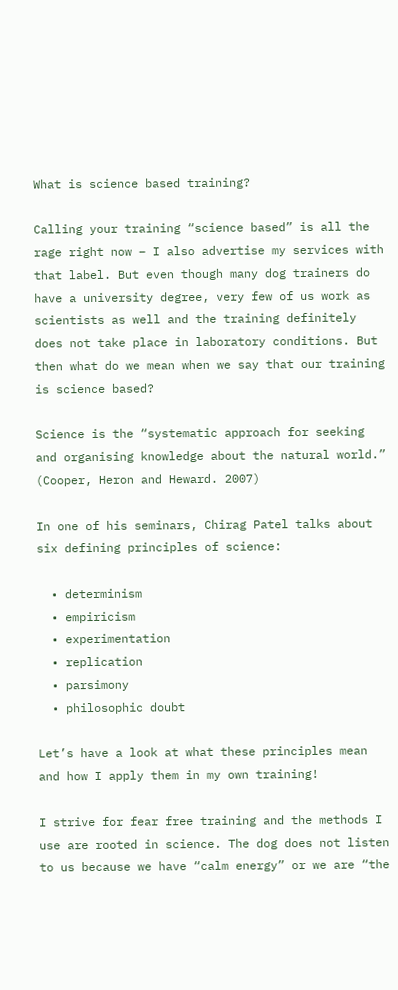What is science based training?

Calling your training “science based” is all the rage right now – I also advertise my services with that label. But even though many dog trainers do have a university degree, very few of us work as scientists as well and the training definitely does not take place in laboratory conditions. But then what do we mean when we say that our training is science based?

Science is the “systematic approach for seeking and organising knowledge about the natural world.” (Cooper, Heron and Heward. 2007)

In one of his seminars, Chirag Patel talks about six defining principles of science:

  • determinism
  • empiricism
  • experimentation
  • replication
  • parsimony
  • philosophic doubt

Let’s have a look at what these principles mean and how I apply them in my own training!

I strive for fear free training and the methods I use are rooted in science. The dog does not listen to us because we have “calm energy” or we are “the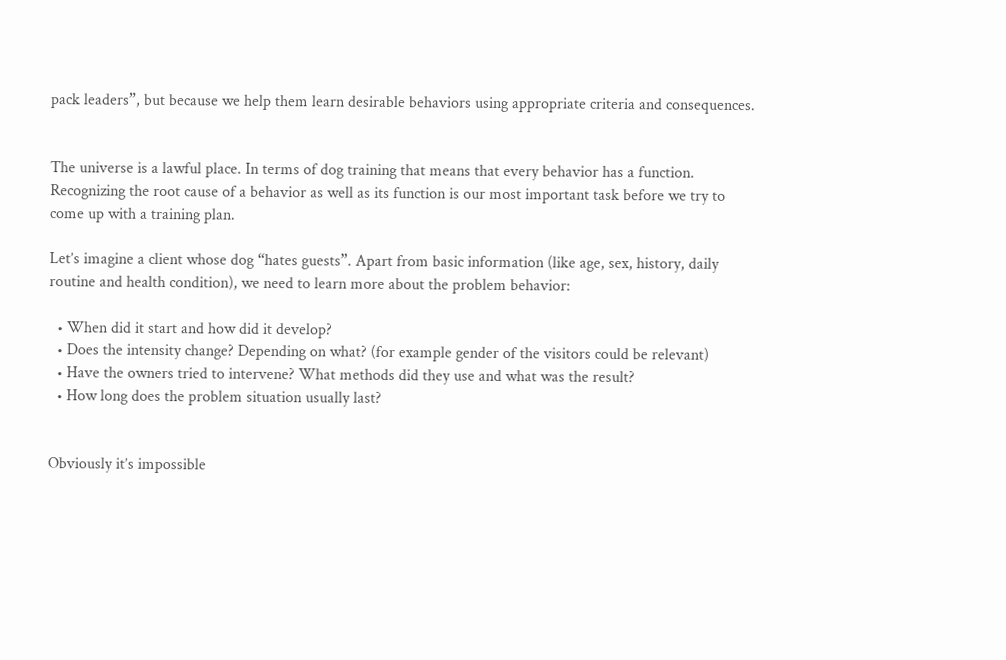pack leaders”, but because we help them learn desirable behaviors using appropriate criteria and consequences.


The universe is a lawful place. In terms of dog training that means that every behavior has a function. Recognizing the root cause of a behavior as well as its function is our most important task before we try to come up with a training plan.

Let’s imagine a client whose dog “hates guests”. Apart from basic information (like age, sex, history, daily routine and health condition), we need to learn more about the problem behavior:

  • When did it start and how did it develop?
  • Does the intensity change? Depending on what? (for example gender of the visitors could be relevant)
  • Have the owners tried to intervene? What methods did they use and what was the result?
  • How long does the problem situation usually last?


Obviously it’s impossible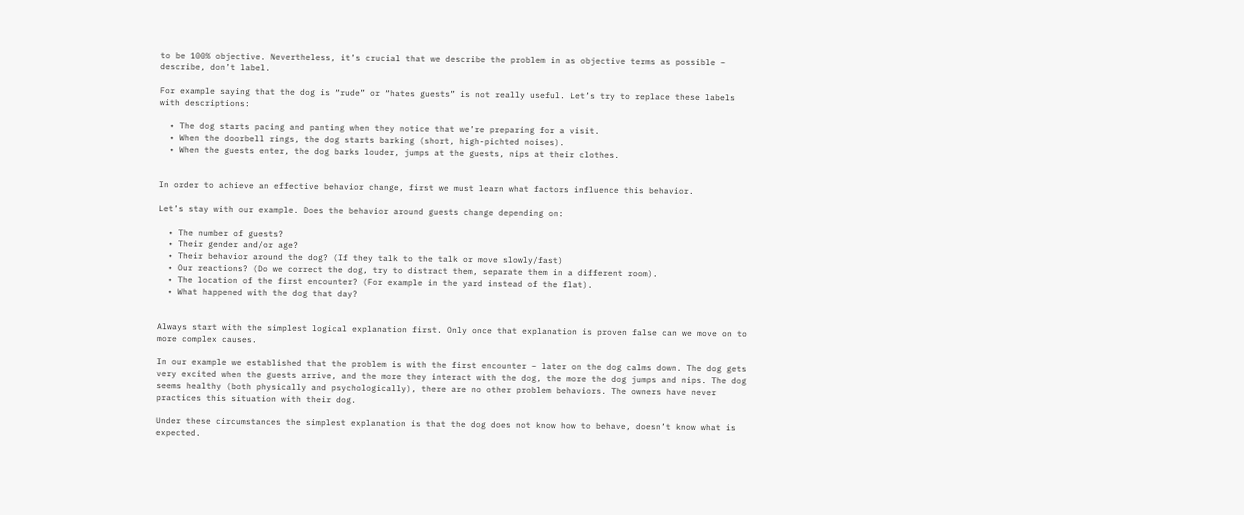to be 100% objective. Nevertheless, it’s crucial that we describe the problem in as objective terms as possible – describe, don’t label.

For example saying that the dog is “rude” or “hates guests” is not really useful. Let’s try to replace these labels with descriptions:

  • The dog starts pacing and panting when they notice that we’re preparing for a visit.
  • When the doorbell rings, the dog starts barking (short, high-pichted noises).
  • When the guests enter, the dog barks louder, jumps at the guests, nips at their clothes.


In order to achieve an effective behavior change, first we must learn what factors influence this behavior.

Let’s stay with our example. Does the behavior around guests change depending on:

  • The number of guests?
  • Their gender and/or age?
  • Their behavior around the dog? (If they talk to the talk or move slowly/fast)
  • Our reactions? (Do we correct the dog, try to distract them, separate them in a different room).
  • The location of the first encounter? (For example in the yard instead of the flat).
  • What happened with the dog that day?


Always start with the simplest logical explanation first. Only once that explanation is proven false can we move on to more complex causes.

In our example we established that the problem is with the first encounter – later on the dog calms down. The dog gets very excited when the guests arrive, and the more they interact with the dog, the more the dog jumps and nips. The dog seems healthy (both physically and psychologically), there are no other problem behaviors. The owners have never practices this situation with their dog.

Under these circumstances the simplest explanation is that the dog does not know how to behave, doesn’t know what is expected.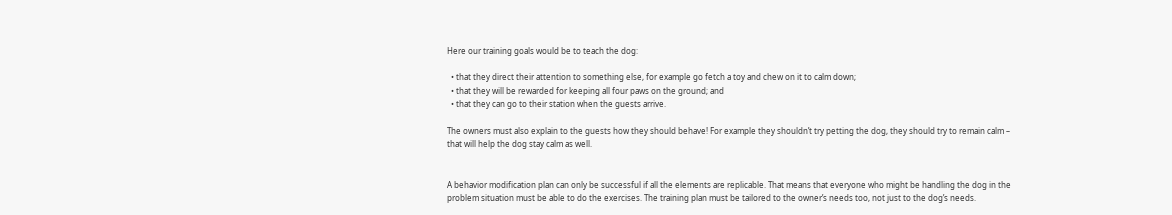Here our training goals would be to teach the dog:

  • that they direct their attention to something else, for example go fetch a toy and chew on it to calm down;
  • that they will be rewarded for keeping all four paws on the ground; and
  • that they can go to their station when the guests arrive.

The owners must also explain to the guests how they should behave! For example they shouldn’t try petting the dog, they should try to remain calm – that will help the dog stay calm as well.


A behavior modification plan can only be successful if all the elements are replicable. That means that everyone who might be handling the dog in the problem situation must be able to do the exercises. The training plan must be tailored to the owner’s needs too, not just to the dog’s needs.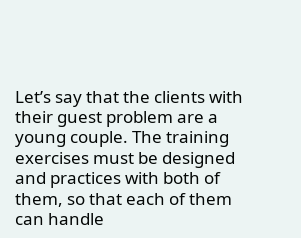Let’s say that the clients with their guest problem are a young couple. The training exercises must be designed and practices with both of them, so that each of them can handle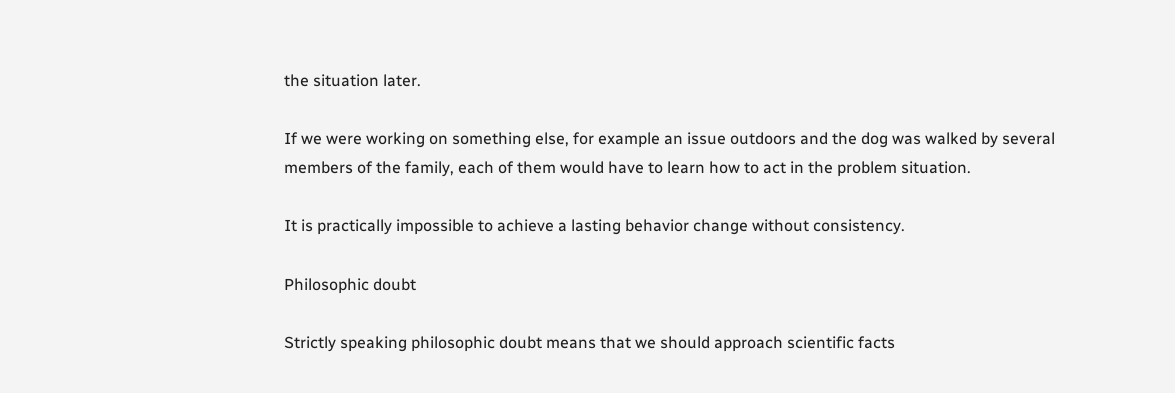the situation later.

If we were working on something else, for example an issue outdoors and the dog was walked by several members of the family, each of them would have to learn how to act in the problem situation.

It is practically impossible to achieve a lasting behavior change without consistency.

Philosophic doubt

Strictly speaking philosophic doubt means that we should approach scientific facts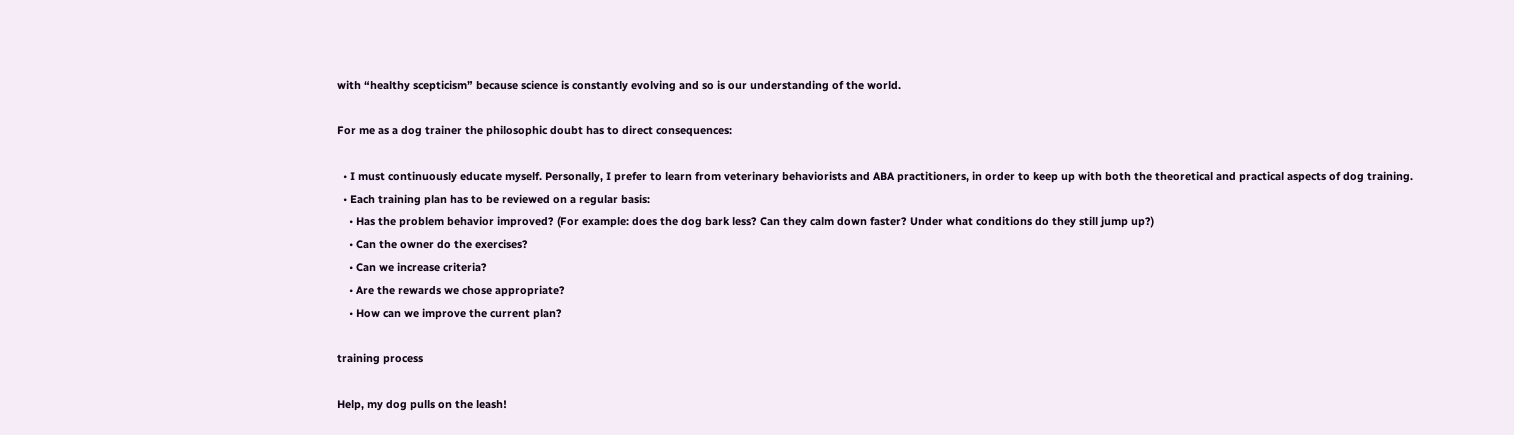with “healthy scepticism” because science is constantly evolving and so is our understanding of the world.

For me as a dog trainer the philosophic doubt has to direct consequences:

  • I must continuously educate myself. Personally, I prefer to learn from veterinary behaviorists and ABA practitioners, in order to keep up with both the theoretical and practical aspects of dog training.
  • Each training plan has to be reviewed on a regular basis:
    • Has the problem behavior improved? (For example: does the dog bark less? Can they calm down faster? Under what conditions do they still jump up?)
    • Can the owner do the exercises?
    • Can we increase criteria?
    • Are the rewards we chose appropriate?
    • How can we improve the current plan?

training process

Help, my dog pulls on the leash!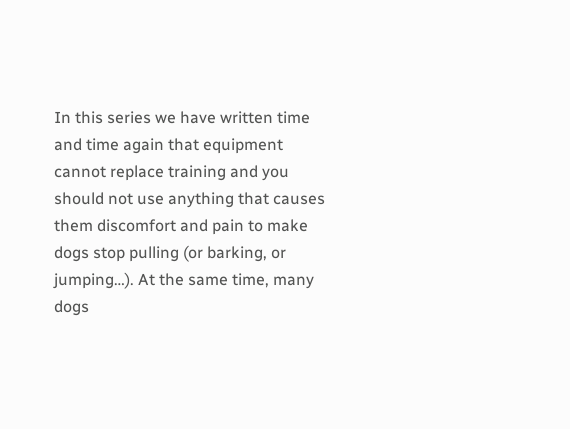In this series we have written time and time again that equipment cannot replace training and you should not use anything that causes them discomfort and pain to make dogs stop pulling (or barking, or jumping…). At the same time, many dogs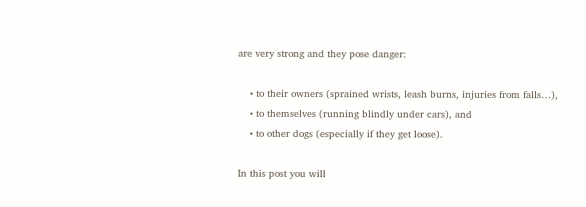are very strong and they pose danger:

    • to their owners (sprained wrists, leash burns, injuries from falls…),
    • to themselves (running blindly under cars), and
    • to other dogs (especially if they get loose).

In this post you will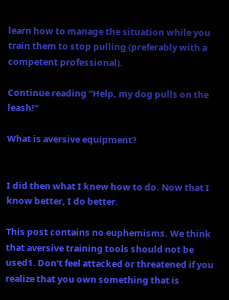learn how to manage the situation while you train them to stop pulling (preferably with a competent professional).

Continue reading “Help, my dog pulls on the leash!”

What is aversive equipment?


I did then what I knew how to do. Now that I know better, I do better.

This post contains no euphemisms. We think that aversive training tools should not be used1. Don’t feel attacked or threatened if you realize that you own something that is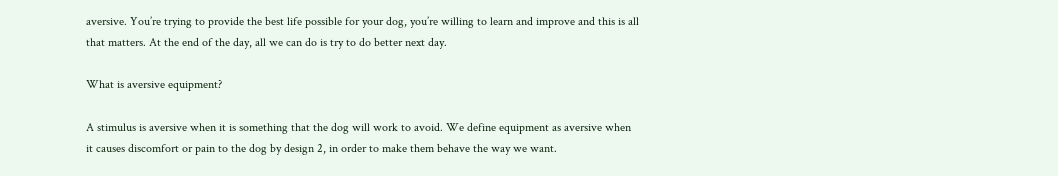aversive. You’re trying to provide the best life possible for your dog, you’re willing to learn and improve and this is all that matters. At the end of the day, all we can do is try to do better next day.

What is aversive equipment?

A stimulus is aversive when it is something that the dog will work to avoid. We define equipment as aversive when it causes discomfort or pain to the dog by design 2, in order to make them behave the way we want.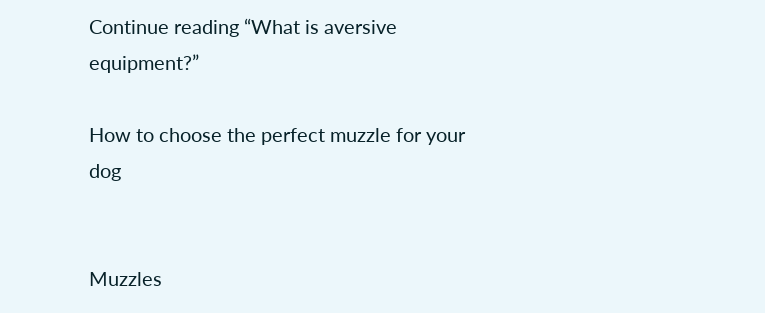Continue reading “What is aversive equipment?”

How to choose the perfect muzzle for your dog


Muzzles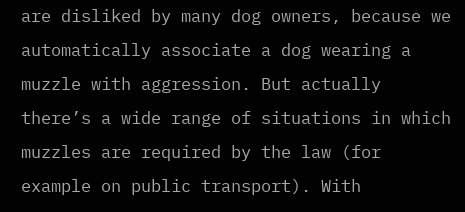are disliked by many dog owners, because we automatically associate a dog wearing a muzzle with aggression. But actually there’s a wide range of situations in which muzzles are required by the law (for example on public transport). With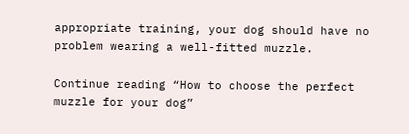appropriate training, your dog should have no problem wearing a well-fitted muzzle.

Continue reading “How to choose the perfect muzzle for your dog”